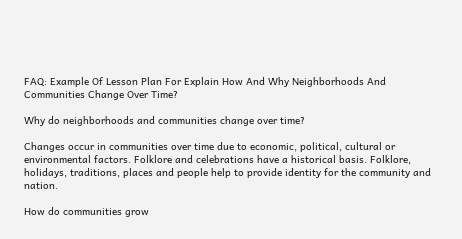FAQ: Example Of Lesson Plan For Explain How And Why Neighborhoods And Communities Change Over Time?

Why do neighborhoods and communities change over time?

Changes occur in communities over time due to economic, political, cultural or environmental factors. Folklore and celebrations have a historical basis. Folklore, holidays, traditions, places and people help to provide identity for the community and nation.

How do communities grow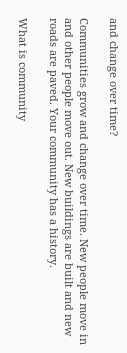and change over time?

Communities grow and change over time. New people move in and other people move out. New buildings are built and new roads are paved. Your community has a history.

What is community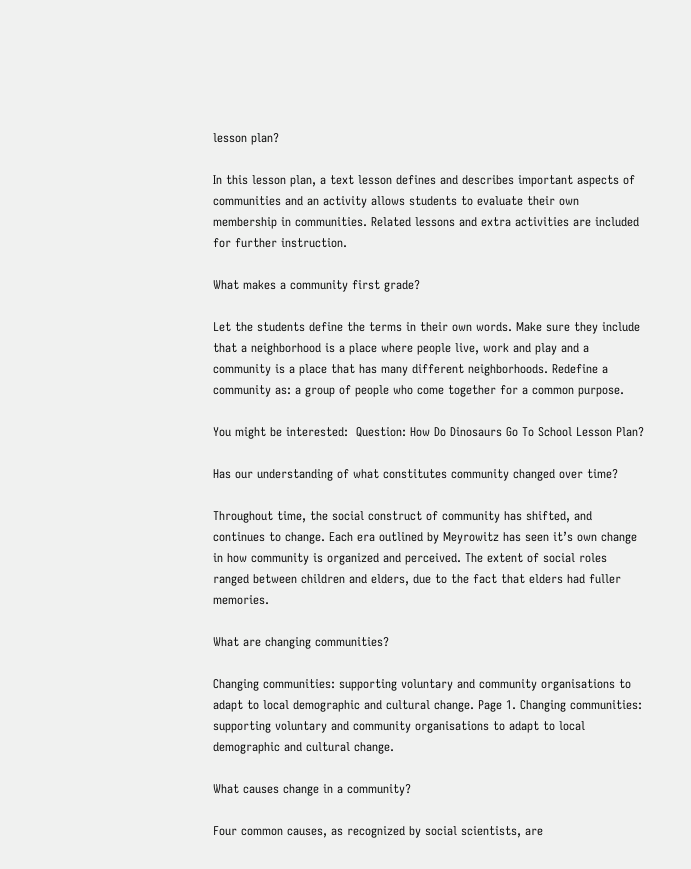lesson plan?

In this lesson plan, a text lesson defines and describes important aspects of communities and an activity allows students to evaluate their own membership in communities. Related lessons and extra activities are included for further instruction.

What makes a community first grade?

Let the students define the terms in their own words. Make sure they include that a neighborhood is a place where people live, work and play and a community is a place that has many different neighborhoods. Redefine a community as: a group of people who come together for a common purpose.

You might be interested:  Question: How Do Dinosaurs Go To School Lesson Plan?

Has our understanding of what constitutes community changed over time?

Throughout time, the social construct of community has shifted, and continues to change. Each era outlined by Meyrowitz has seen it’s own change in how community is organized and perceived. The extent of social roles ranged between children and elders, due to the fact that elders had fuller memories.

What are changing communities?

Changing communities: supporting voluntary and community organisations to adapt to local demographic and cultural change. Page 1. Changing communities: supporting voluntary and community organisations to adapt to local demographic and cultural change.

What causes change in a community?

Four common causes, as recognized by social scientists, are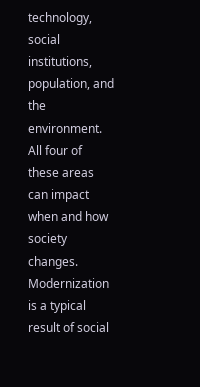technology, social institutions, population, and the environment. All four of these areas can impact when and how society changes. Modernization is a typical result of social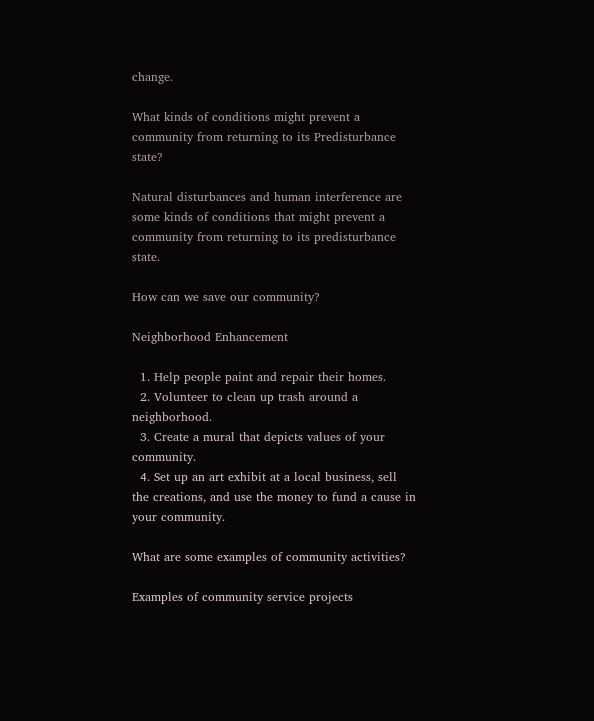change.

What kinds of conditions might prevent a community from returning to its Predisturbance state?

Natural disturbances and human interference are some kinds of conditions that might prevent a community from returning to its predisturbance state.

How can we save our community?

Neighborhood Enhancement

  1. Help people paint and repair their homes.
  2. Volunteer to clean up trash around a neighborhood.
  3. Create a mural that depicts values of your community.
  4. Set up an art exhibit at a local business, sell the creations, and use the money to fund a cause in your community.

What are some examples of community activities?

Examples of community service projects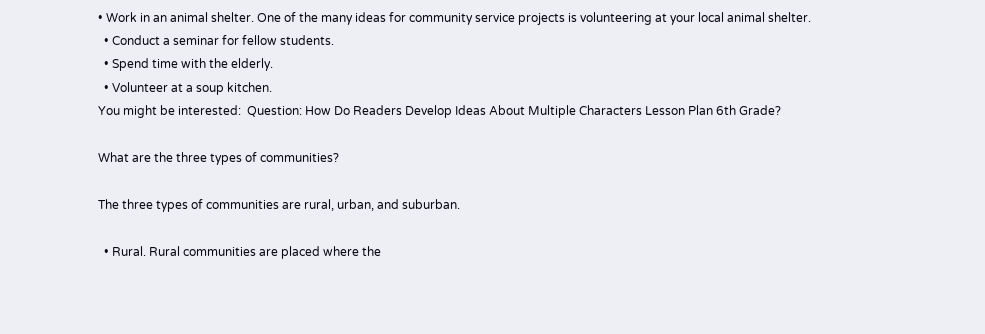• Work in an animal shelter. One of the many ideas for community service projects is volunteering at your local animal shelter.
  • Conduct a seminar for fellow students.
  • Spend time with the elderly.
  • Volunteer at a soup kitchen.
You might be interested:  Question: How Do Readers Develop Ideas About Multiple Characters Lesson Plan 6th Grade?

What are the three types of communities?

The three types of communities are rural, urban, and suburban.

  • Rural. Rural communities are placed where the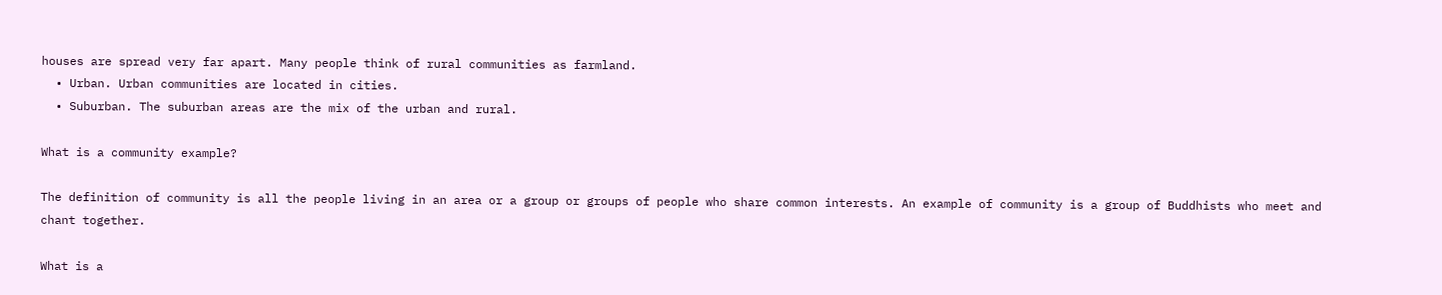houses are spread very far apart. Many people think of rural communities as farmland.
  • Urban. Urban communities are located in cities.
  • Suburban. The suburban areas are the mix of the urban and rural.

What is a community example?

The definition of community is all the people living in an area or a group or groups of people who share common interests. An example of community is a group of Buddhists who meet and chant together.

What is a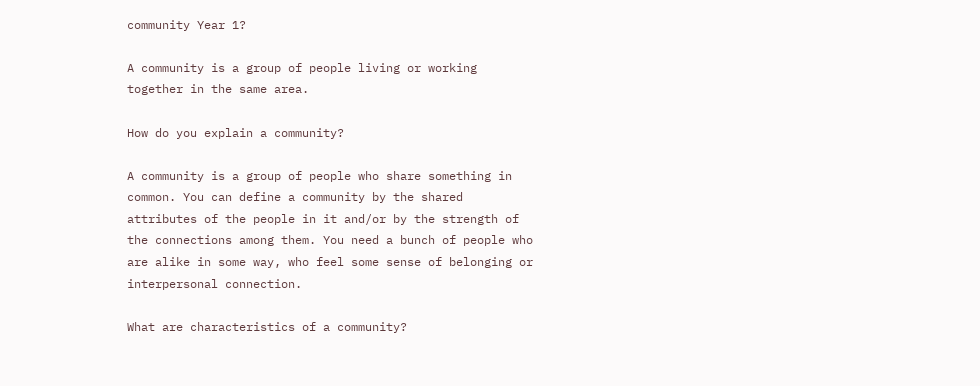community Year 1?

A community is a group of people living or working together in the same area.

How do you explain a community?

A community is a group of people who share something in common. You can define a community by the shared attributes of the people in it and/or by the strength of the connections among them. You need a bunch of people who are alike in some way, who feel some sense of belonging or interpersonal connection.

What are characteristics of a community?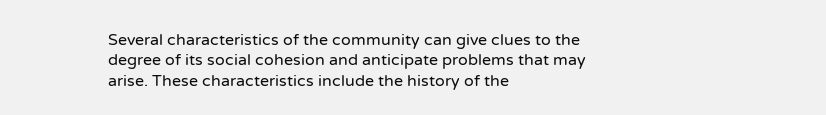Several characteristics of the community can give clues to the degree of its social cohesion and anticipate problems that may arise. These characteristics include the history of the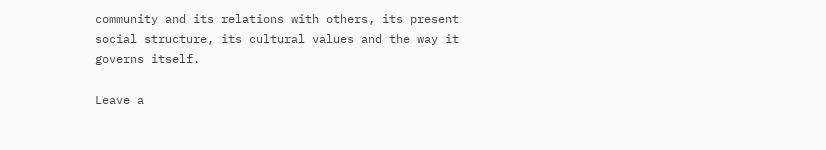community and its relations with others, its present social structure, its cultural values and the way it governs itself.

Leave a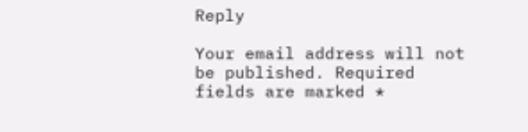Reply

Your email address will not be published. Required fields are marked *